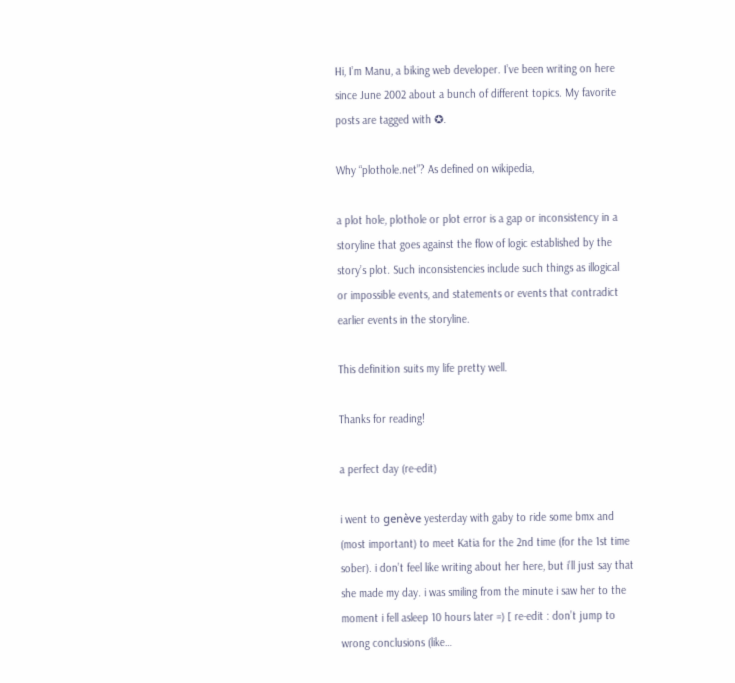Hi, I’m Manu, a biking web developer. I’ve been writing on here since June 2002 about a bunch of different topics. My favorite posts are tagged with ✪.

Why “plothole.net”? As defined on wikipedia,

a plot hole, plothole or plot error is a gap or inconsistency in a storyline that goes against the flow of logic established by the story’s plot. Such inconsistencies include such things as illogical or impossible events, and statements or events that contradict earlier events in the storyline.

This definition suits my life pretty well.

Thanks for reading!

a perfect day (re-edit)

i went to genève yesterday with gaby to ride some bmx and (most important) to meet Katia for the 2nd time (for the 1st time sober). i don’t feel like writing about her here, but i’ll just say that she made my day. i was smiling from the minute i saw her to the moment i fell asleep 10 hours later =) [ re-edit : don’t jump to wrong conclusions (like…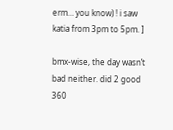erm… you know) ! i saw katia from 3pm to 5pm. ]

bmx-wise, the day wasn’t bad neither. did 2 good 360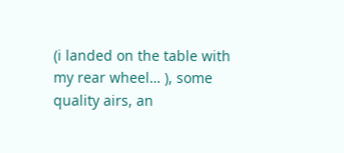(i landed on the table with my rear wheel… ), some quality airs, an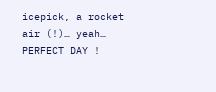icepick, a rocket air (!)… yeah… PERFECT DAY !